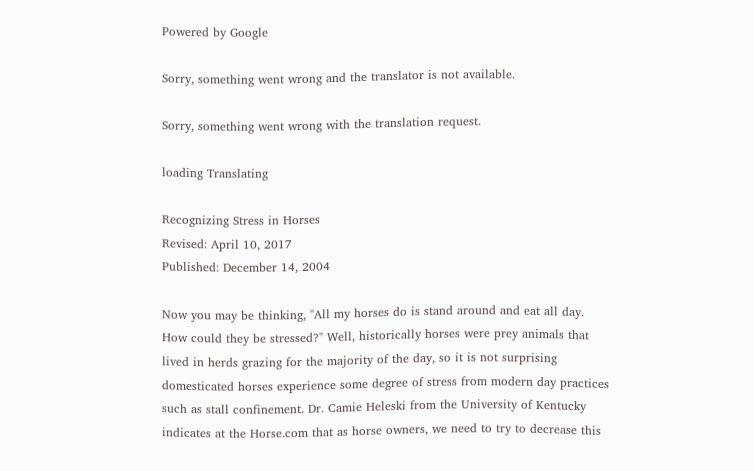Powered by Google

Sorry, something went wrong and the translator is not available.

Sorry, something went wrong with the translation request.

loading Translating

Recognizing Stress in Horses
Revised: April 10, 2017
Published: December 14, 2004

Now you may be thinking, "All my horses do is stand around and eat all day. How could they be stressed?" Well, historically horses were prey animals that lived in herds grazing for the majority of the day, so it is not surprising domesticated horses experience some degree of stress from modern day practices such as stall confinement. Dr. Camie Heleski from the University of Kentucky indicates at the Horse.com that as horse owners, we need to try to decrease this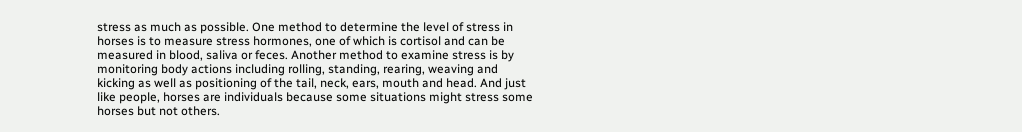stress as much as possible. One method to determine the level of stress in horses is to measure stress hormones, one of which is cortisol and can be measured in blood, saliva or feces. Another method to examine stress is by monitoring body actions including rolling, standing, rearing, weaving and kicking as well as positioning of the tail, neck, ears, mouth and head. And just like people, horses are individuals because some situations might stress some horses but not others.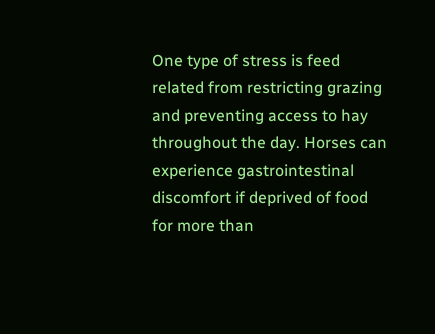One type of stress is feed related from restricting grazing and preventing access to hay throughout the day. Horses can experience gastrointestinal discomfort if deprived of food for more than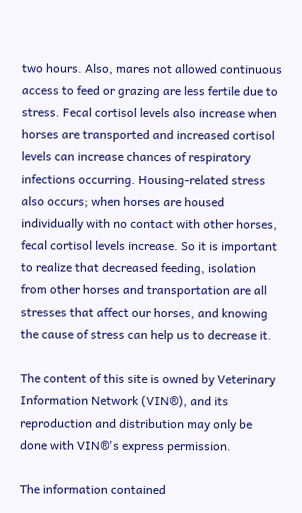two hours. Also, mares not allowed continuous access to feed or grazing are less fertile due to stress. Fecal cortisol levels also increase when horses are transported and increased cortisol levels can increase chances of respiratory infections occurring. Housing-related stress also occurs; when horses are housed individually with no contact with other horses, fecal cortisol levels increase. So it is important to realize that decreased feeding, isolation from other horses and transportation are all stresses that affect our horses, and knowing the cause of stress can help us to decrease it.

The content of this site is owned by Veterinary Information Network (VIN®), and its reproduction and distribution may only be done with VIN®'s express permission.

The information contained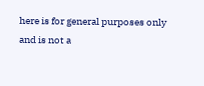here is for general purposes only and is not a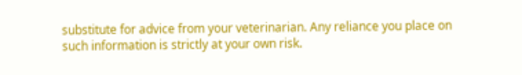substitute for advice from your veterinarian. Any reliance you place on such information is strictly at your own risk.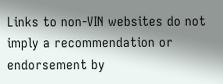Links to non-VIN websites do not imply a recommendation or endorsement by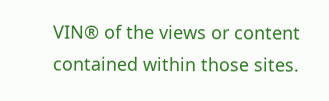VIN® of the views or content contained within those sites.